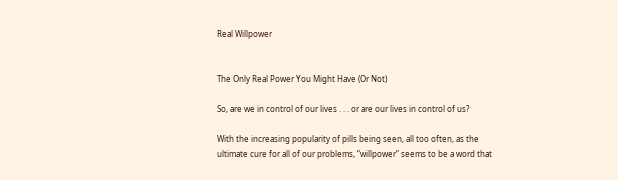Real Willpower


The Only Real Power You Might Have (Or Not)

So, are we in control of our lives . . . or are our lives in control of us?

With the increasing popularity of pills being seen, all too often, as the ultimate cure for all of our problems, “willpower” seems to be a word that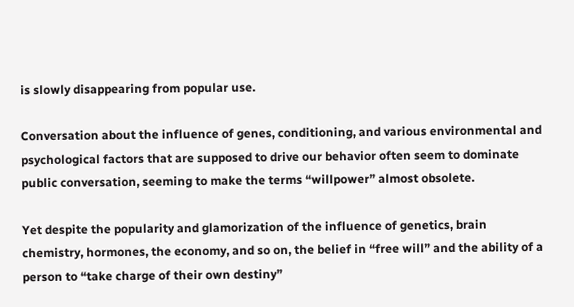is slowly disappearing from popular use.

Conversation about the influence of genes, conditioning, and various environmental and psychological factors that are supposed to drive our behavior often seem to dominate public conversation, seeming to make the terms “willpower” almost obsolete.

Yet despite the popularity and glamorization of the influence of genetics, brain chemistry, hormones, the economy, and so on, the belief in “free will” and the ability of a person to “take charge of their own destiny”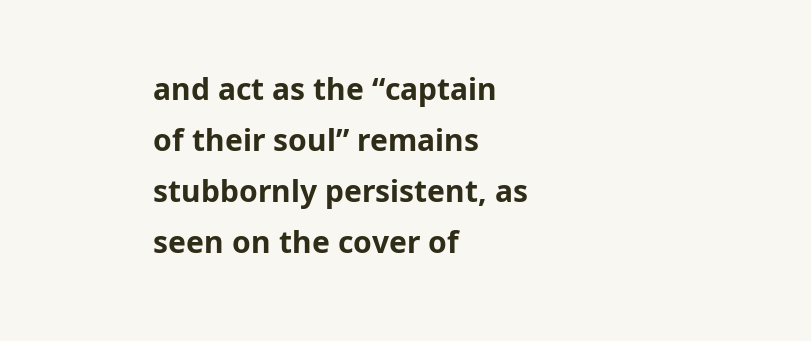and act as the “captain of their soul” remains stubbornly persistent, as seen on the cover of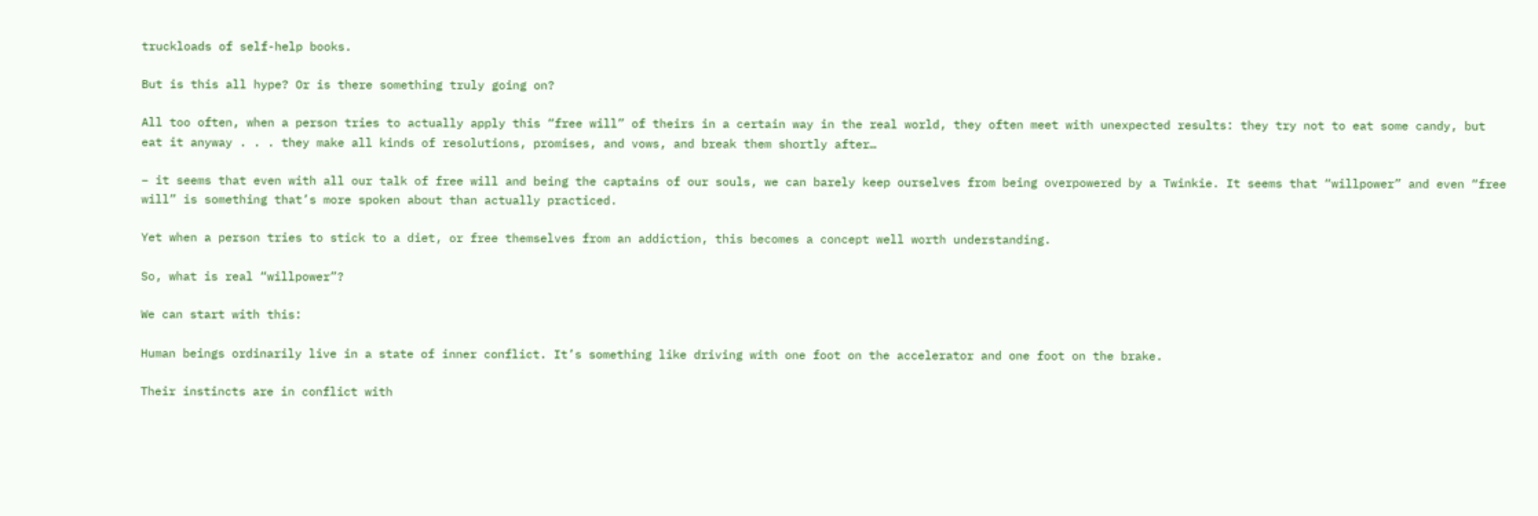truckloads of self-help books.

But is this all hype? Or is there something truly going on?

All too often, when a person tries to actually apply this “free will” of theirs in a certain way in the real world, they often meet with unexpected results: they try not to eat some candy, but eat it anyway . . . they make all kinds of resolutions, promises, and vows, and break them shortly after…

– it seems that even with all our talk of free will and being the captains of our souls, we can barely keep ourselves from being overpowered by a Twinkie. It seems that “willpower” and even “free will” is something that’s more spoken about than actually practiced.

Yet when a person tries to stick to a diet, or free themselves from an addiction, this becomes a concept well worth understanding.

So, what is real “willpower”?

We can start with this:

Human beings ordinarily live in a state of inner conflict. It’s something like driving with one foot on the accelerator and one foot on the brake.

Their instincts are in conflict with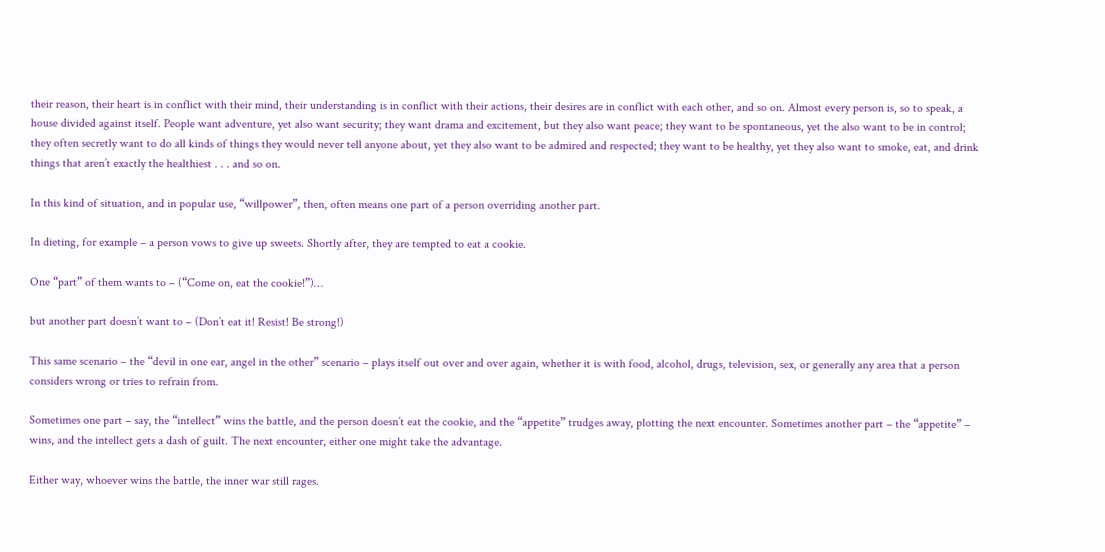their reason, their heart is in conflict with their mind, their understanding is in conflict with their actions, their desires are in conflict with each other, and so on. Almost every person is, so to speak, a house divided against itself. People want adventure, yet also want security; they want drama and excitement, but they also want peace; they want to be spontaneous, yet the also want to be in control; they often secretly want to do all kinds of things they would never tell anyone about, yet they also want to be admired and respected; they want to be healthy, yet they also want to smoke, eat, and drink things that aren’t exactly the healthiest . . . and so on.

In this kind of situation, and in popular use, “willpower”, then, often means one part of a person overriding another part.

In dieting, for example – a person vows to give up sweets. Shortly after, they are tempted to eat a cookie.

One “part” of them wants to – (“Come on, eat the cookie!”)…

but another part doesn’t want to – (Don’t eat it! Resist! Be strong!)

This same scenario – the “devil in one ear, angel in the other” scenario – plays itself out over and over again, whether it is with food, alcohol, drugs, television, sex, or generally any area that a person considers wrong or tries to refrain from.

Sometimes one part – say, the “intellect” wins the battle, and the person doesn’t eat the cookie, and the “appetite” trudges away, plotting the next encounter. Sometimes another part – the “appetite” – wins, and the intellect gets a dash of guilt. The next encounter, either one might take the advantage.

Either way, whoever wins the battle, the inner war still rages.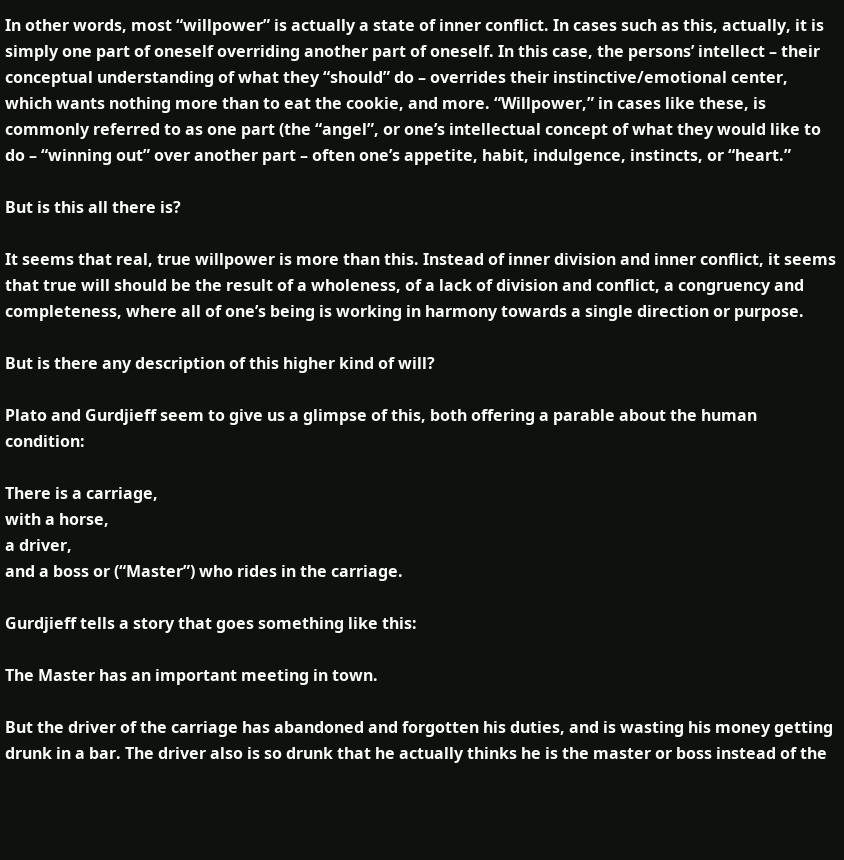In other words, most “willpower” is actually a state of inner conflict. In cases such as this, actually, it is simply one part of oneself overriding another part of oneself. In this case, the persons’ intellect – their conceptual understanding of what they “should” do – overrides their instinctive/emotional center, which wants nothing more than to eat the cookie, and more. “Willpower,” in cases like these, is commonly referred to as one part (the “angel”, or one’s intellectual concept of what they would like to do – “winning out” over another part – often one’s appetite, habit, indulgence, instincts, or “heart.”

But is this all there is?

It seems that real, true willpower is more than this. Instead of inner division and inner conflict, it seems that true will should be the result of a wholeness, of a lack of division and conflict, a congruency and completeness, where all of one’s being is working in harmony towards a single direction or purpose.

But is there any description of this higher kind of will?

Plato and Gurdjieff seem to give us a glimpse of this, both offering a parable about the human condition:

There is a carriage,
with a horse,
a driver,
and a boss or (“Master”) who rides in the carriage.

Gurdjieff tells a story that goes something like this:

The Master has an important meeting in town.

But the driver of the carriage has abandoned and forgotten his duties, and is wasting his money getting drunk in a bar. The driver also is so drunk that he actually thinks he is the master or boss instead of the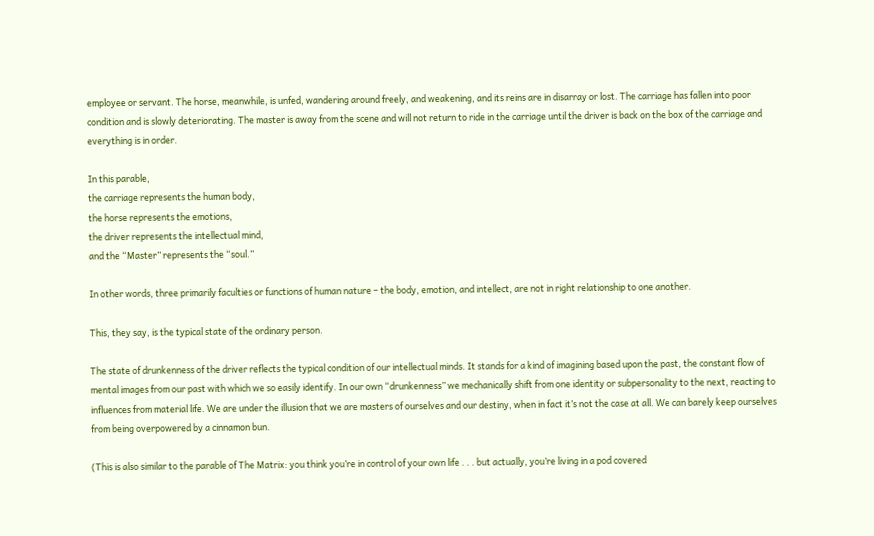employee or servant. The horse, meanwhile, is unfed, wandering around freely, and weakening, and its reins are in disarray or lost. The carriage has fallen into poor condition and is slowly deteriorating. The master is away from the scene and will not return to ride in the carriage until the driver is back on the box of the carriage and everything is in order.

In this parable,
the carriage represents the human body,
the horse represents the emotions,
the driver represents the intellectual mind,
and the “Master” represents the “soul.”

In other words, three primarily faculties or functions of human nature – the body, emotion, and intellect, are not in right relationship to one another.

This, they say, is the typical state of the ordinary person.

The state of drunkenness of the driver reflects the typical condition of our intellectual minds. It stands for a kind of imagining based upon the past, the constant flow of mental images from our past with which we so easily identify. In our own “drunkenness” we mechanically shift from one identity or subpersonality to the next, reacting to influences from material life. We are under the illusion that we are masters of ourselves and our destiny, when in fact it’s not the case at all. We can barely keep ourselves from being overpowered by a cinnamon bun.

(This is also similar to the parable of The Matrix: you think you’re in control of your own life . . . but actually, you’re living in a pod covered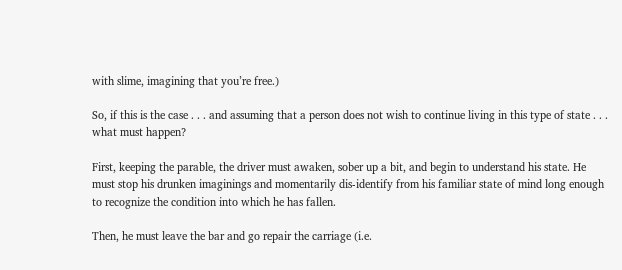with slime, imagining that you’re free.)

So, if this is the case . . . and assuming that a person does not wish to continue living in this type of state . . . what must happen?

First, keeping the parable, the driver must awaken, sober up a bit, and begin to understand his state. He must stop his drunken imaginings and momentarily dis-identify from his familiar state of mind long enough to recognize the condition into which he has fallen.

Then, he must leave the bar and go repair the carriage (i.e.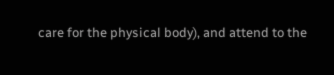care for the physical body), and attend to the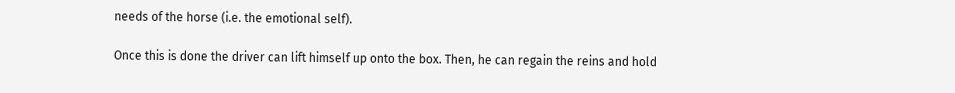needs of the horse (i.e. the emotional self).

Once this is done the driver can lift himself up onto the box. Then, he can regain the reins and hold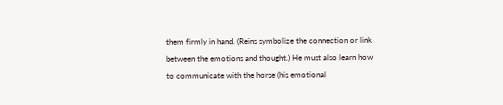them firmly in hand. (Reins symbolize the connection or link between the emotions and thought.) He must also learn how to communicate with the horse (his emotional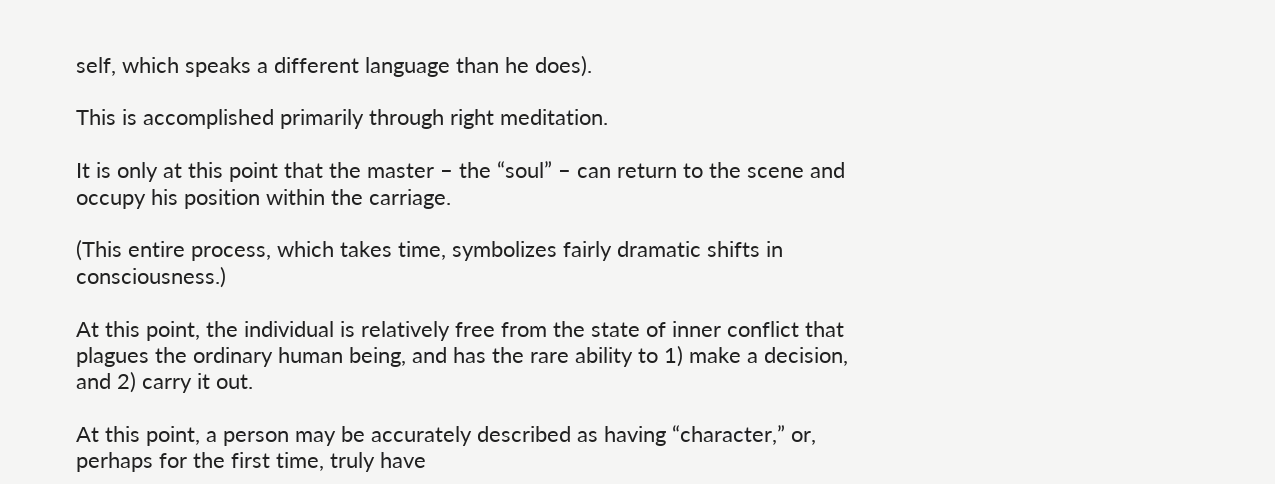self, which speaks a different language than he does).

This is accomplished primarily through right meditation.

It is only at this point that the master – the “soul” – can return to the scene and occupy his position within the carriage.

(This entire process, which takes time, symbolizes fairly dramatic shifts in consciousness.)

At this point, the individual is relatively free from the state of inner conflict that plagues the ordinary human being, and has the rare ability to 1) make a decision, and 2) carry it out.

At this point, a person may be accurately described as having “character,” or, perhaps for the first time, truly have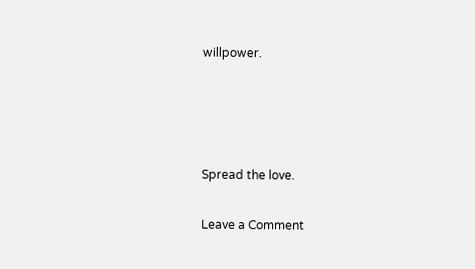willpower.




Spread the love.

Leave a Comment